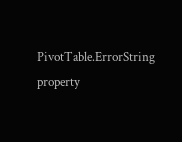PivotTable.ErrorString property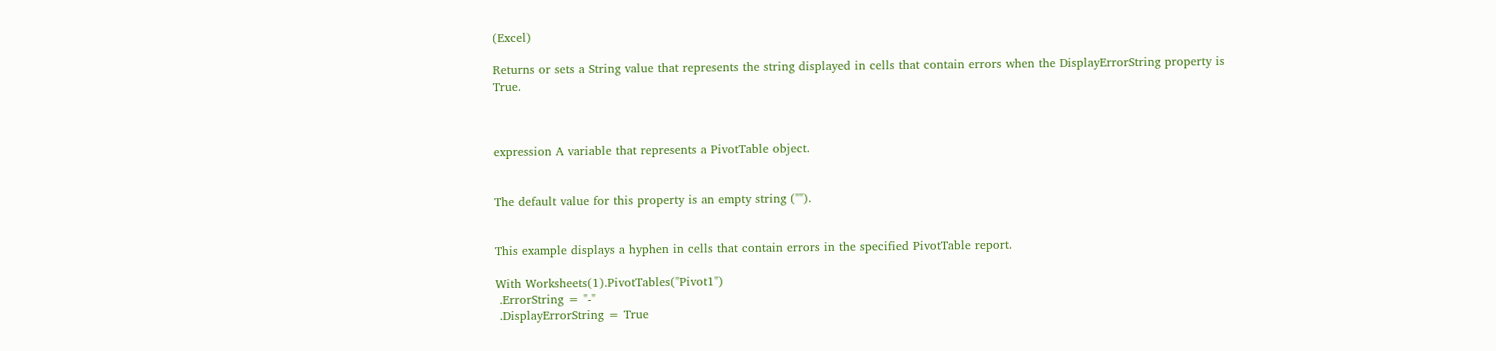(Excel)

Returns or sets a String value that represents the string displayed in cells that contain errors when the DisplayErrorString property is True.



expression A variable that represents a PivotTable object.


The default value for this property is an empty string ("").


This example displays a hyphen in cells that contain errors in the specified PivotTable report.

With Worksheets(1).PivotTables("Pivot1")
 .ErrorString = "-"
 .DisplayErrorString = True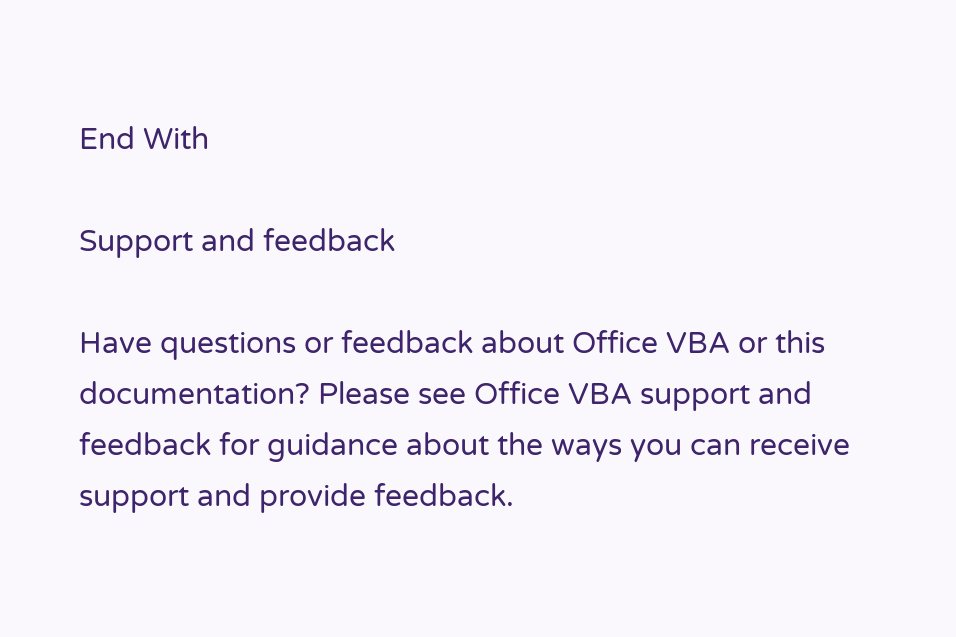End With

Support and feedback

Have questions or feedback about Office VBA or this documentation? Please see Office VBA support and feedback for guidance about the ways you can receive support and provide feedback.